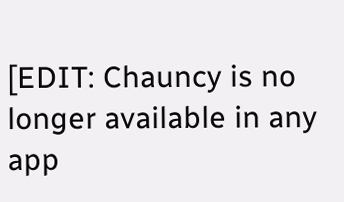[EDIT: Chauncy is no longer available in any app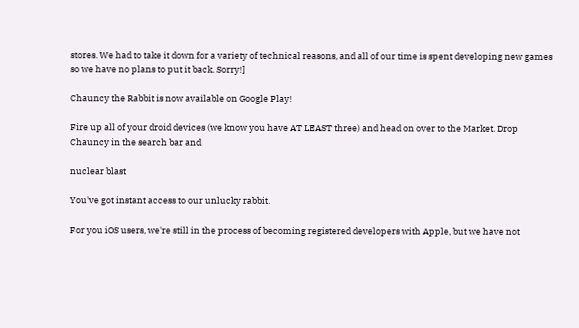stores. We had to take it down for a variety of technical reasons, and all of our time is spent developing new games so we have no plans to put it back. Sorry!]

Chauncy the Rabbit is now available on Google Play!

Fire up all of your droid devices (we know you have AT LEAST three) and head on over to the Market. Drop Chauncy in the search bar and

nuclear blast

You've got instant access to our unlucky rabbit.

For you iOS users, we're still in the process of becoming registered developers with Apple, but we have not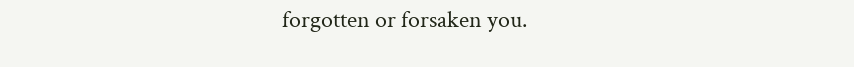forgotten or forsaken you.